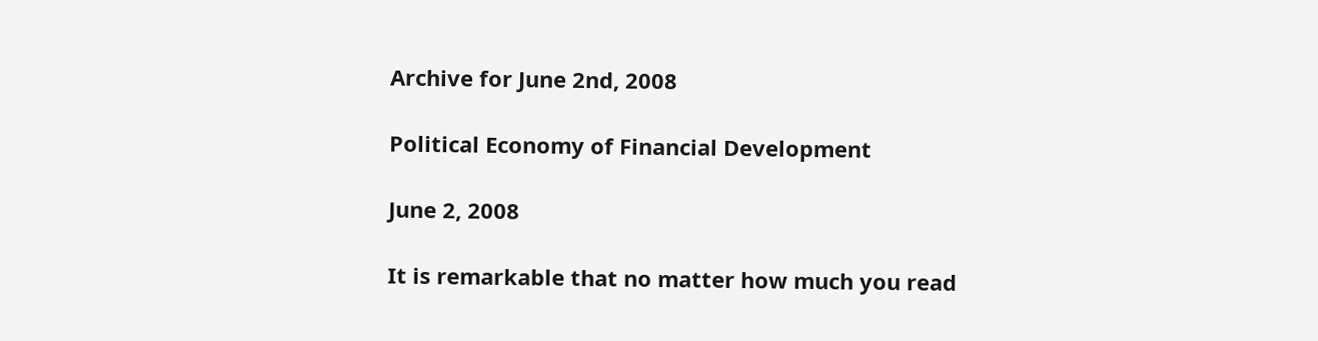Archive for June 2nd, 2008

Political Economy of Financial Development

June 2, 2008

It is remarkable that no matter how much you read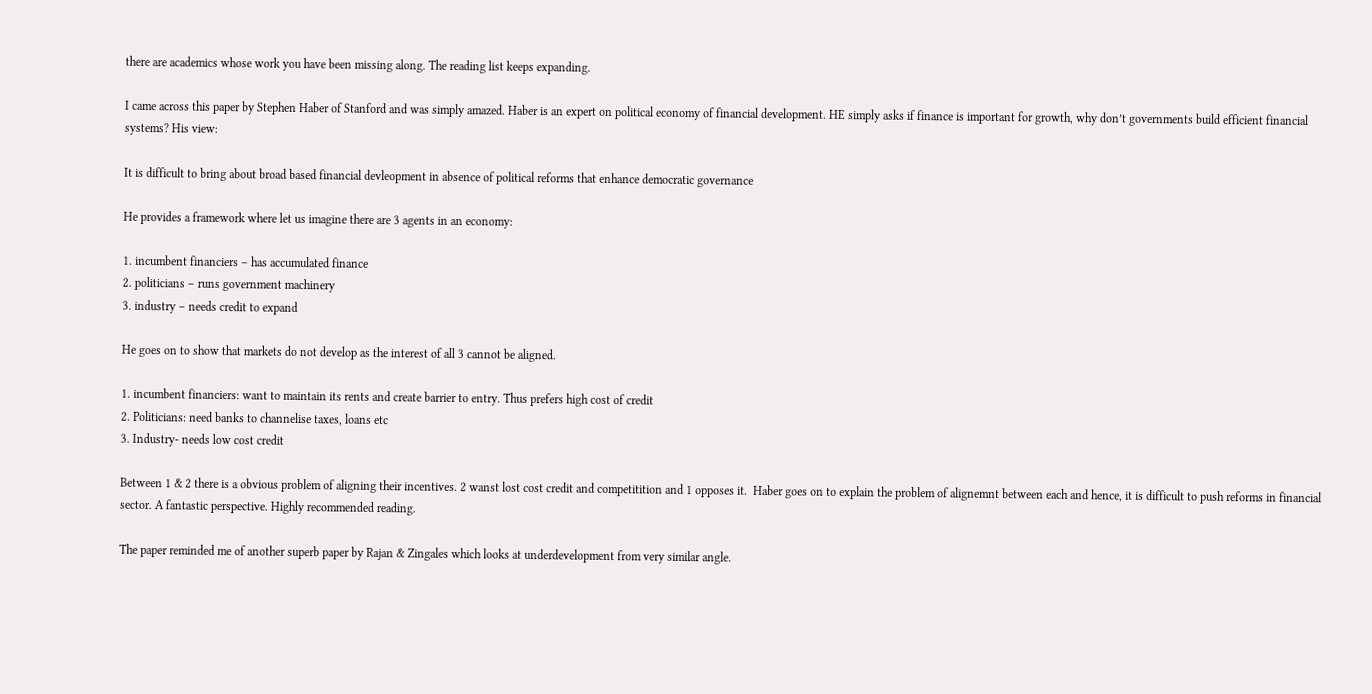there are academics whose work you have been missing along. The reading list keeps expanding.

I came across this paper by Stephen Haber of Stanford and was simply amazed. Haber is an expert on political economy of financial development. HE simply asks if finance is important for growth, why don’t governments build efficient financial systems? His view:

It is difficult to bring about broad based financial devleopment in absence of political reforms that enhance democratic governance

He provides a framework where let us imagine there are 3 agents in an economy:

1. incumbent financiers – has accumulated finance
2. politicians – runs government machinery
3. industry – needs credit to expand

He goes on to show that markets do not develop as the interest of all 3 cannot be aligned.

1. incumbent financiers: want to maintain its rents and create barrier to entry. Thus prefers high cost of credit
2. Politicians: need banks to channelise taxes, loans etc
3. Industry- needs low cost credit

Between 1 & 2 there is a obvious problem of aligning their incentives. 2 wanst lost cost credit and competitition and 1 opposes it.  Haber goes on to explain the problem of alignemnt between each and hence, it is difficult to push reforms in financial sector. A fantastic perspective. Highly recommended reading.

The paper reminded me of another superb paper by Rajan & Zingales which looks at underdevelopment from very similar angle.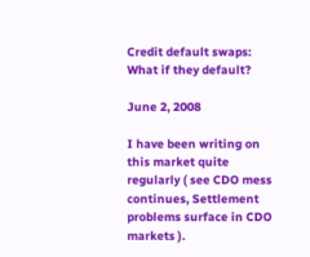Credit default swaps: What if they default?

June 2, 2008

I have been writing on this market quite regularly ( see CDO mess continues, Settlement problems surface in CDO markets ).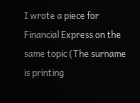I wrote a piece for Financial Express on the same topic (The surname is printing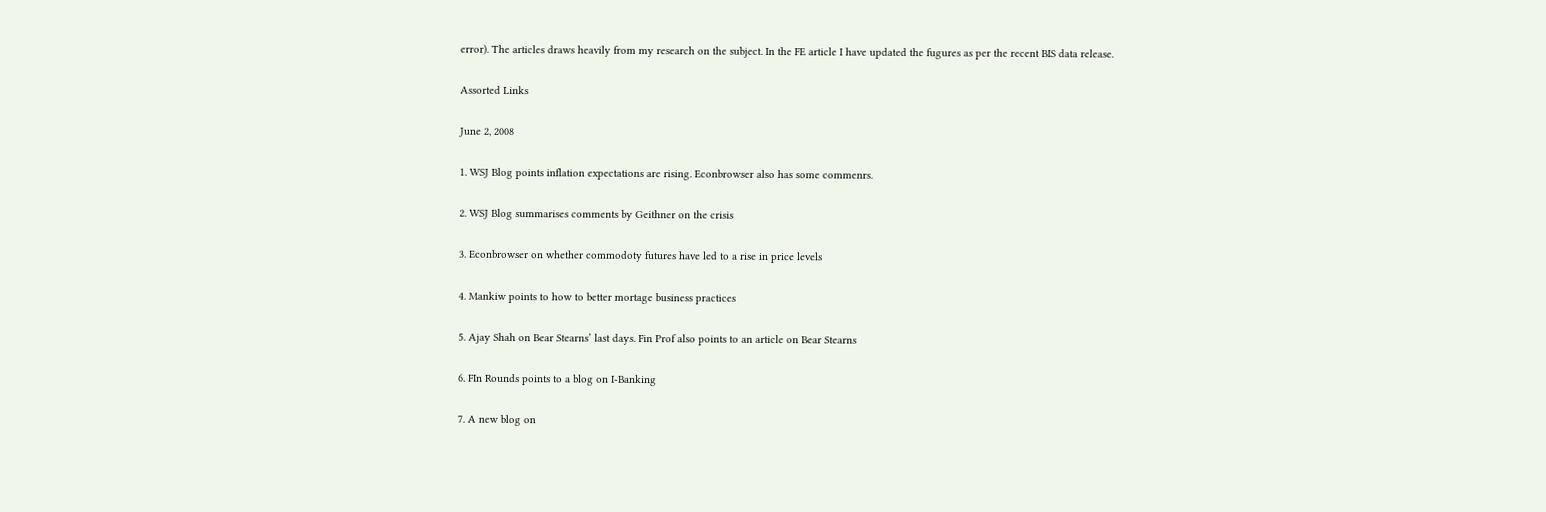error). The articles draws heavily from my research on the subject. In the FE article I have updated the fugures as per the recent BIS data release.

Assorted Links

June 2, 2008

1. WSJ Blog points inflation expectations are rising. Econbrowser also has some commenrs.

2. WSJ Blog summarises comments by Geithner on the crisis

3. Econbrowser on whether commodoty futures have led to a rise in price levels

4. Mankiw points to how to better mortage business practices

5. Ajay Shah on Bear Stearns’ last days. Fin Prof also points to an article on Bear Stearns

6. FIn Rounds points to a blog on I-Banking

7. A new blog on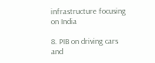infrastructure focusing on India

8. PIB on driving cars and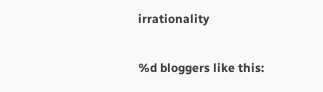irrationality

%d bloggers like this: